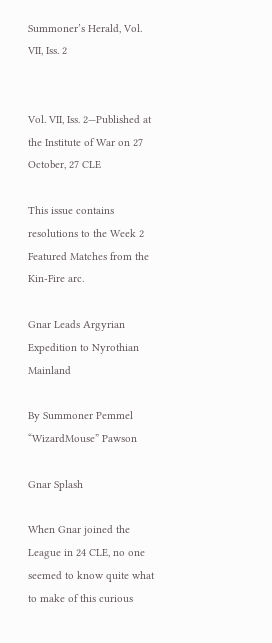Summoner’s Herald, Vol. VII, Iss. 2


Vol. VII, Iss. 2—Published at the Institute of War on 27 October, 27 CLE

This issue contains resolutions to the Week 2 Featured Matches from the Kin-Fire arc.

Gnar Leads Argyrian Expedition to Nyrothian Mainland

By Summoner Pemmel “WizardMouse” Pawson

Gnar Splash

When Gnar joined the League in 24 CLE, no one seemed to know quite what to make of this curious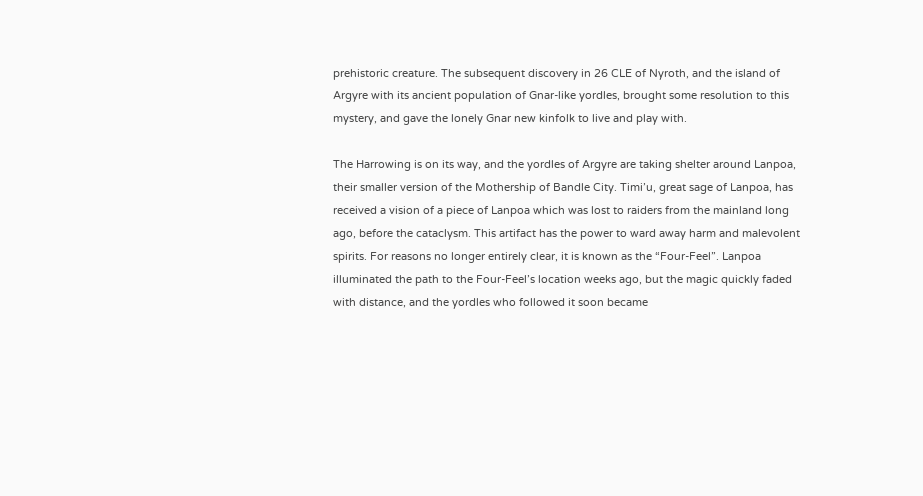prehistoric creature. The subsequent discovery in 26 CLE of Nyroth, and the island of Argyre with its ancient population of Gnar-like yordles, brought some resolution to this mystery, and gave the lonely Gnar new kinfolk to live and play with.

The Harrowing is on its way, and the yordles of Argyre are taking shelter around Lanpoa, their smaller version of the Mothership of Bandle City. Timi’u, great sage of Lanpoa, has received a vision of a piece of Lanpoa which was lost to raiders from the mainland long ago, before the cataclysm. This artifact has the power to ward away harm and malevolent spirits. For reasons no longer entirely clear, it is known as the “Four-Feel”. Lanpoa illuminated the path to the Four-Feel’s location weeks ago, but the magic quickly faded with distance, and the yordles who followed it soon became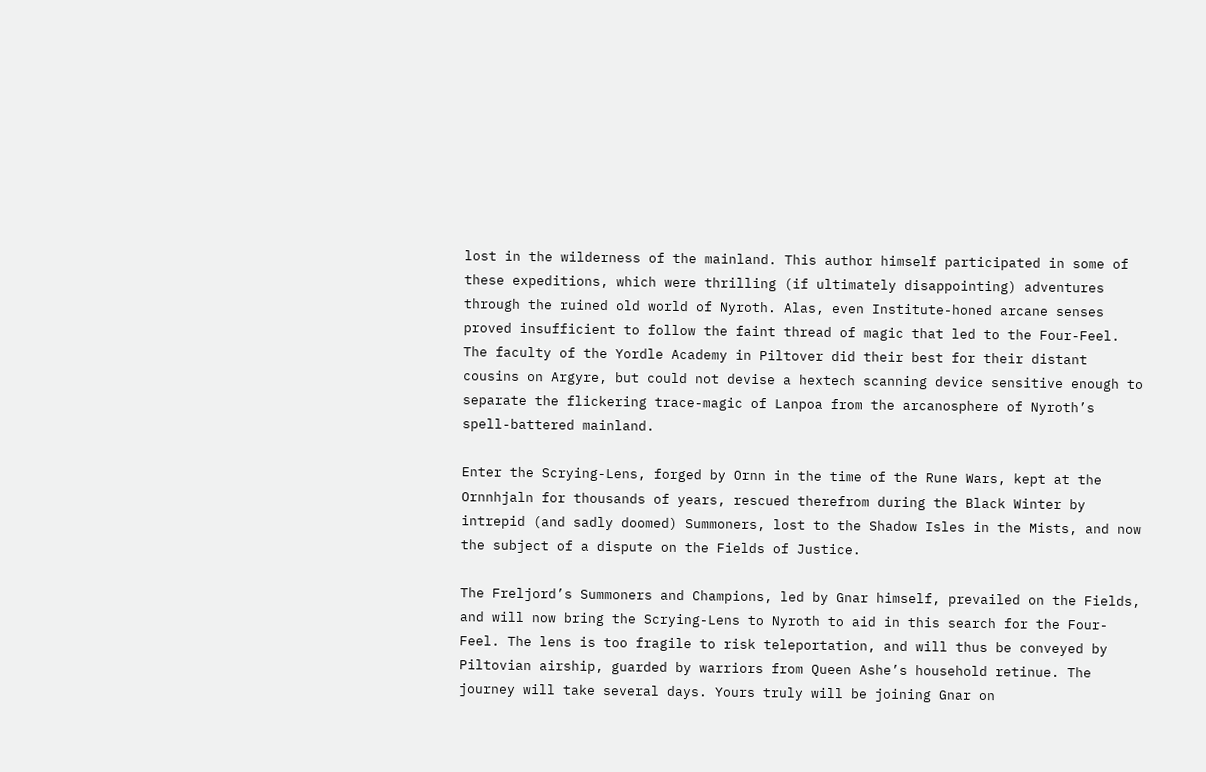lost in the wilderness of the mainland. This author himself participated in some of these expeditions, which were thrilling (if ultimately disappointing) adventures through the ruined old world of Nyroth. Alas, even Institute-honed arcane senses proved insufficient to follow the faint thread of magic that led to the Four-Feel. The faculty of the Yordle Academy in Piltover did their best for their distant cousins on Argyre, but could not devise a hextech scanning device sensitive enough to separate the flickering trace-magic of Lanpoa from the arcanosphere of Nyroth’s spell-battered mainland.

Enter the Scrying-Lens, forged by Ornn in the time of the Rune Wars, kept at the Ornnhjaln for thousands of years, rescued therefrom during the Black Winter by intrepid (and sadly doomed) Summoners, lost to the Shadow Isles in the Mists, and now the subject of a dispute on the Fields of Justice.

The Freljord’s Summoners and Champions, led by Gnar himself, prevailed on the Fields, and will now bring the Scrying-Lens to Nyroth to aid in this search for the Four-Feel. The lens is too fragile to risk teleportation, and will thus be conveyed by Piltovian airship, guarded by warriors from Queen Ashe’s household retinue. The journey will take several days. Yours truly will be joining Gnar on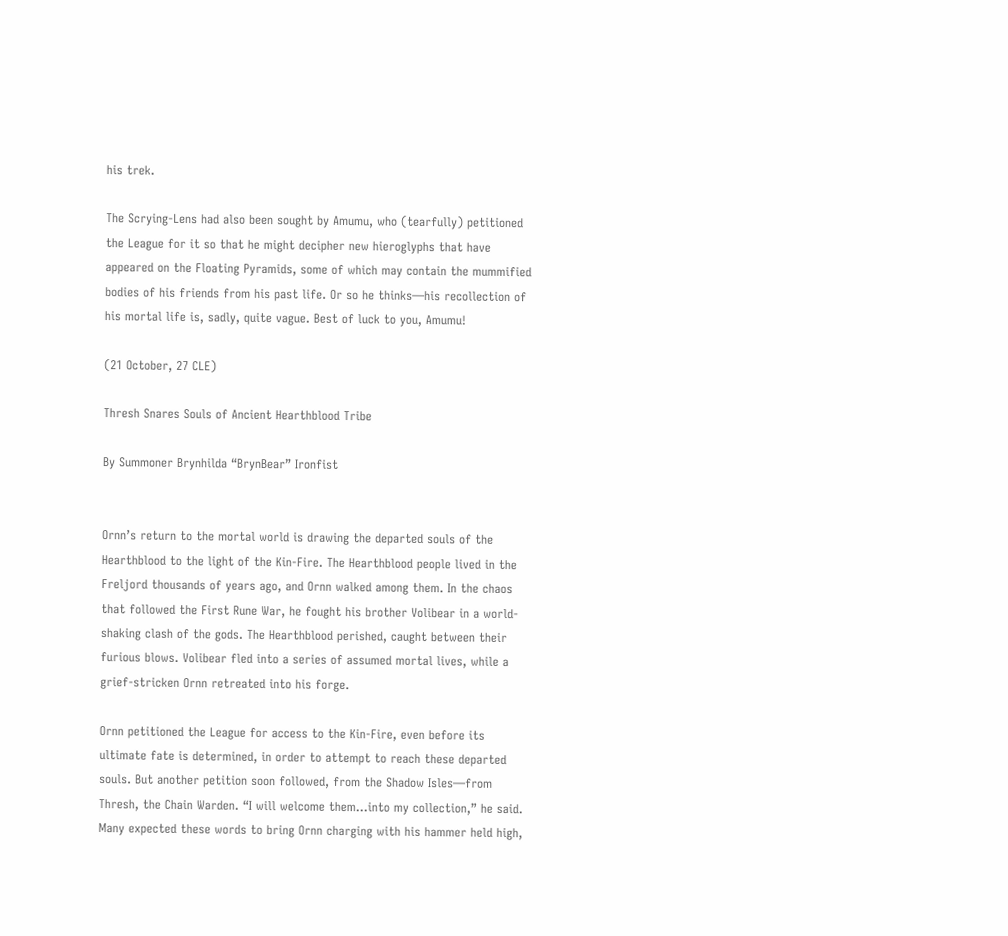his trek.

The Scrying-Lens had also been sought by Amumu, who (tearfully) petitioned the League for it so that he might decipher new hieroglyphs that have appeared on the Floating Pyramids, some of which may contain the mummified bodies of his friends from his past life. Or so he thinks—his recollection of his mortal life is, sadly, quite vague. Best of luck to you, Amumu!

(21 October, 27 CLE)

Thresh Snares Souls of Ancient Hearthblood Tribe

By Summoner Brynhilda “BrynBear” Ironfist


Ornn’s return to the mortal world is drawing the departed souls of the Hearthblood to the light of the Kin-Fire. The Hearthblood people lived in the Freljord thousands of years ago, and Ornn walked among them. In the chaos that followed the First Rune War, he fought his brother Volibear in a world-shaking clash of the gods. The Hearthblood perished, caught between their furious blows. Volibear fled into a series of assumed mortal lives, while a grief-stricken Ornn retreated into his forge.

Ornn petitioned the League for access to the Kin-Fire, even before its ultimate fate is determined, in order to attempt to reach these departed souls. But another petition soon followed, from the Shadow Isles—from Thresh, the Chain Warden. “I will welcome them…into my collection,” he said. Many expected these words to bring Ornn charging with his hammer held high,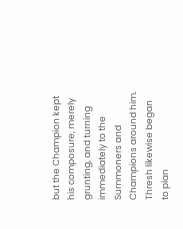but the Champion kept his composure, merely grunting, and turning immediately to the Summoners and Champions around him. Thresh likewise began to plan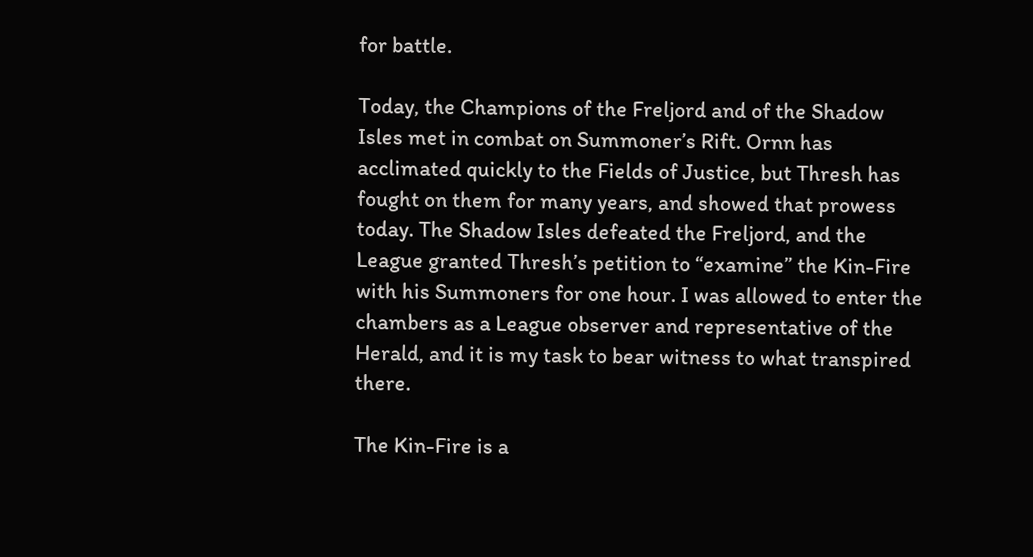for battle.

Today, the Champions of the Freljord and of the Shadow Isles met in combat on Summoner’s Rift. Ornn has acclimated quickly to the Fields of Justice, but Thresh has fought on them for many years, and showed that prowess today. The Shadow Isles defeated the Freljord, and the League granted Thresh’s petition to “examine” the Kin-Fire with his Summoners for one hour. I was allowed to enter the chambers as a League observer and representative of the Herald, and it is my task to bear witness to what transpired there.

The Kin-Fire is a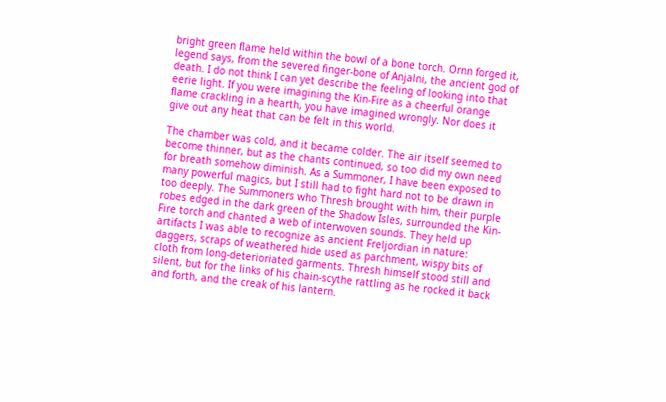bright green flame held within the bowl of a bone torch. Ornn forged it, legend says, from the severed finger-bone of Anjalni, the ancient god of death. I do not think I can yet describe the feeling of looking into that eerie light. If you were imagining the Kin-Fire as a cheerful orange flame crackling in a hearth, you have imagined wrongly. Nor does it give out any heat that can be felt in this world.

The chamber was cold, and it became colder. The air itself seemed to become thinner, but as the chants continued, so too did my own need for breath somehow diminish. As a Summoner, I have been exposed to many powerful magics, but I still had to fight hard not to be drawn in too deeply. The Summoners who Thresh brought with him, their purple robes edged in the dark green of the Shadow Isles, surrounded the Kin-Fire torch and chanted a web of interwoven sounds. They held up artifacts I was able to recognize as ancient Freljordian in nature: daggers, scraps of weathered hide used as parchment, wispy bits of cloth from long-deterioriated garments. Thresh himself stood still and silent, but for the links of his chain-scythe rattling as he rocked it back and forth, and the creak of his lantern.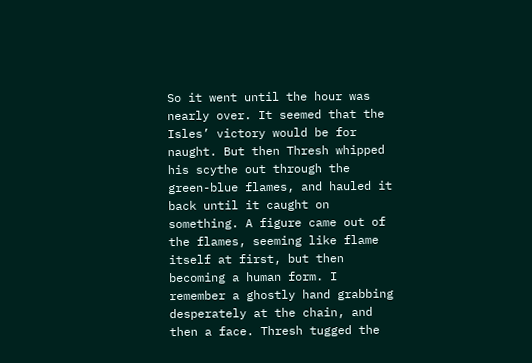So it went until the hour was nearly over. It seemed that the Isles’ victory would be for naught. But then Thresh whipped his scythe out through the green-blue flames, and hauled it back until it caught on something. A figure came out of the flames, seeming like flame itself at first, but then becoming a human form. I remember a ghostly hand grabbing desperately at the chain, and then a face. Thresh tugged the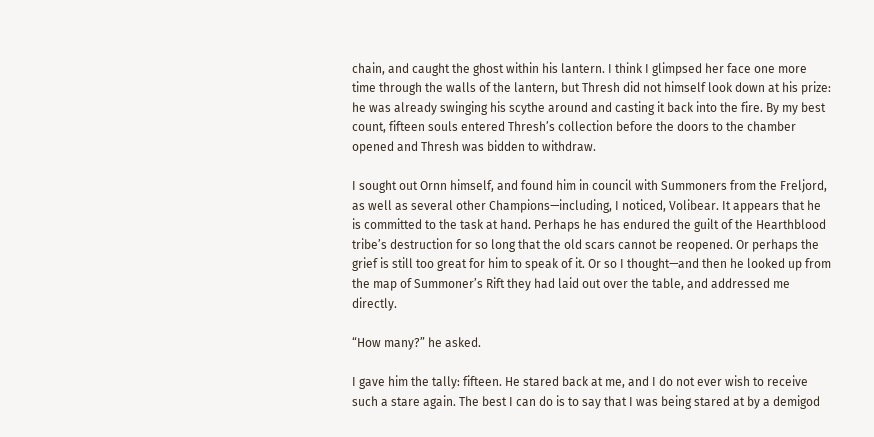chain, and caught the ghost within his lantern. I think I glimpsed her face one more time through the walls of the lantern, but Thresh did not himself look down at his prize: he was already swinging his scythe around and casting it back into the fire. By my best count, fifteen souls entered Thresh’s collection before the doors to the chamber opened and Thresh was bidden to withdraw.

I sought out Ornn himself, and found him in council with Summoners from the Freljord, as well as several other Champions—including, I noticed, Volibear. It appears that he is committed to the task at hand. Perhaps he has endured the guilt of the Hearthblood tribe’s destruction for so long that the old scars cannot be reopened. Or perhaps the grief is still too great for him to speak of it. Or so I thought—and then he looked up from the map of Summoner’s Rift they had laid out over the table, and addressed me directly.

“How many?” he asked.

I gave him the tally: fifteen. He stared back at me, and I do not ever wish to receive such a stare again. The best I can do is to say that I was being stared at by a demigod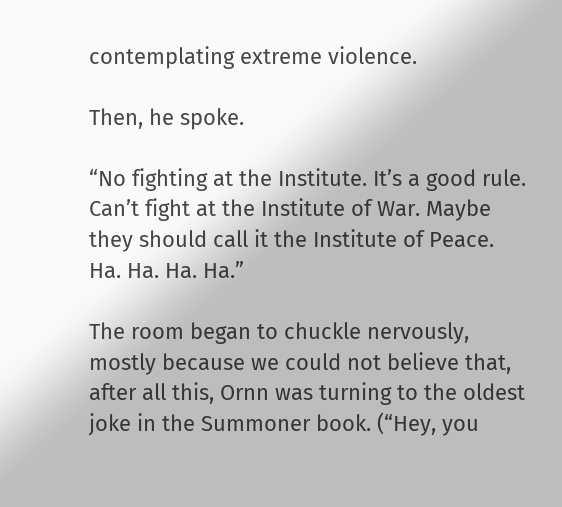contemplating extreme violence.

Then, he spoke.

“No fighting at the Institute. It’s a good rule. Can’t fight at the Institute of War. Maybe they should call it the Institute of Peace. Ha. Ha. Ha. Ha.”

The room began to chuckle nervously, mostly because we could not believe that, after all this, Ornn was turning to the oldest joke in the Summoner book. (“Hey, you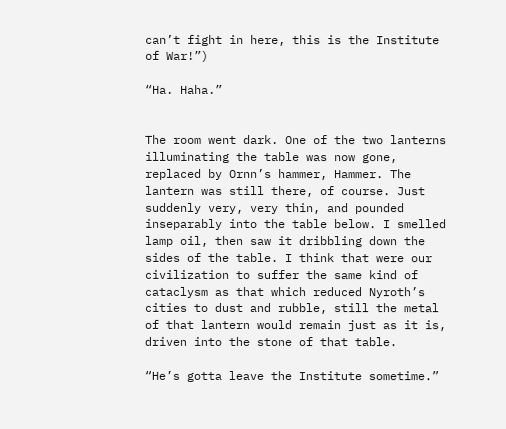can’t fight in here, this is the Institute of War!”)

“Ha. Haha.”


The room went dark. One of the two lanterns illuminating the table was now gone, replaced by Ornn’s hammer, Hammer. The lantern was still there, of course. Just suddenly very, very thin, and pounded inseparably into the table below. I smelled lamp oil, then saw it dribbling down the sides of the table. I think that were our civilization to suffer the same kind of cataclysm as that which reduced Nyroth’s cities to dust and rubble, still the metal of that lantern would remain just as it is, driven into the stone of that table.

“He’s gotta leave the Institute sometime.”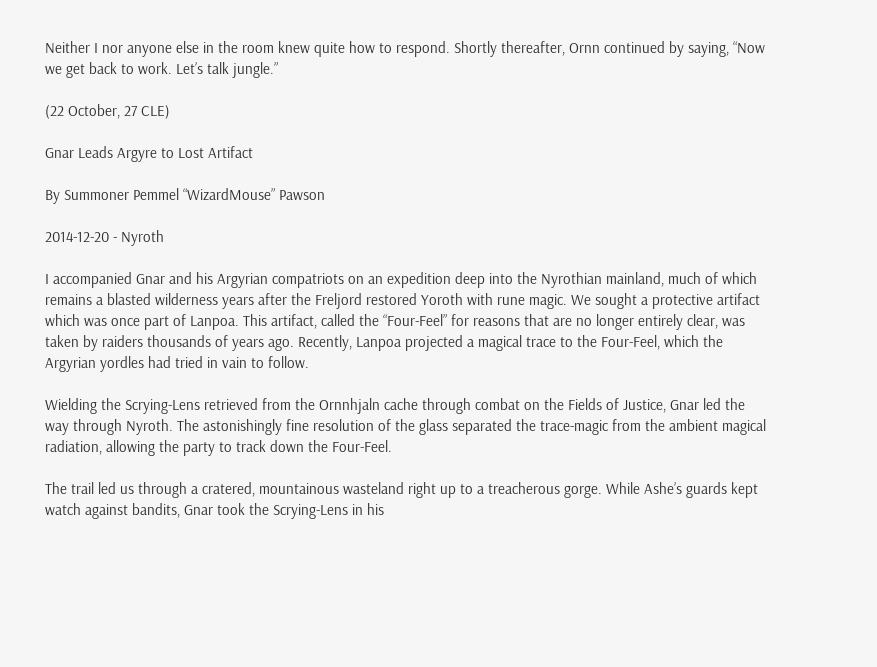Neither I nor anyone else in the room knew quite how to respond. Shortly thereafter, Ornn continued by saying, “Now we get back to work. Let’s talk jungle.”

(22 October, 27 CLE)

Gnar Leads Argyre to Lost Artifact

By Summoner Pemmel “WizardMouse” Pawson

2014-12-20 - Nyroth

I accompanied Gnar and his Argyrian compatriots on an expedition deep into the Nyrothian mainland, much of which remains a blasted wilderness years after the Freljord restored Yoroth with rune magic. We sought a protective artifact which was once part of Lanpoa. This artifact, called the “Four-Feel” for reasons that are no longer entirely clear, was taken by raiders thousands of years ago. Recently, Lanpoa projected a magical trace to the Four-Feel, which the Argyrian yordles had tried in vain to follow.

Wielding the Scrying-Lens retrieved from the Ornnhjaln cache through combat on the Fields of Justice, Gnar led the way through Nyroth. The astonishingly fine resolution of the glass separated the trace-magic from the ambient magical radiation, allowing the party to track down the Four-Feel.

The trail led us through a cratered, mountainous wasteland right up to a treacherous gorge. While Ashe’s guards kept watch against bandits, Gnar took the Scrying-Lens in his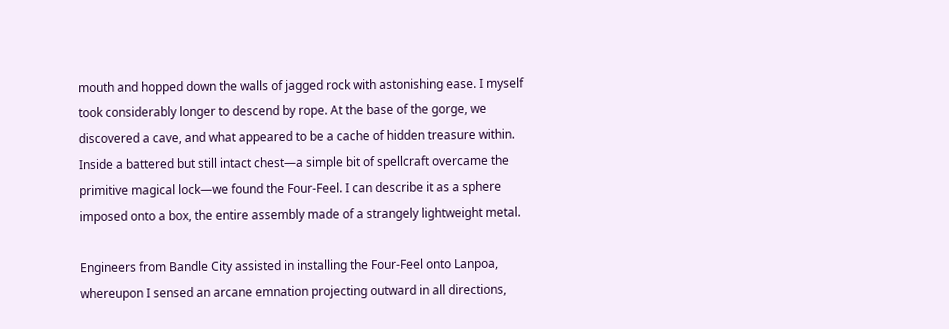mouth and hopped down the walls of jagged rock with astonishing ease. I myself took considerably longer to descend by rope. At the base of the gorge, we discovered a cave, and what appeared to be a cache of hidden treasure within. Inside a battered but still intact chest—a simple bit of spellcraft overcame the primitive magical lock—we found the Four-Feel. I can describe it as a sphere imposed onto a box, the entire assembly made of a strangely lightweight metal.

Engineers from Bandle City assisted in installing the Four-Feel onto Lanpoa, whereupon I sensed an arcane emnation projecting outward in all directions,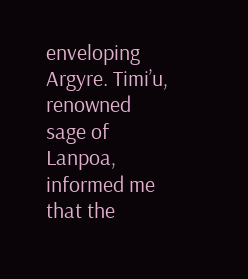enveloping Argyre. Timi’u, renowned sage of Lanpoa, informed me that the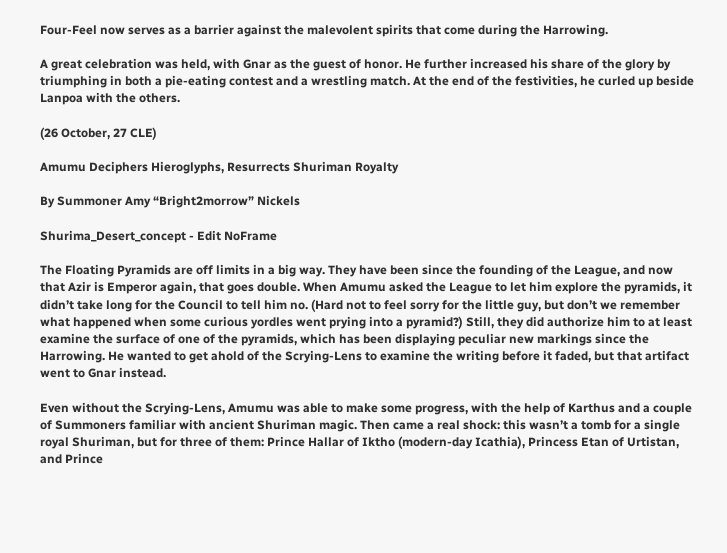Four-Feel now serves as a barrier against the malevolent spirits that come during the Harrowing.

A great celebration was held, with Gnar as the guest of honor. He further increased his share of the glory by triumphing in both a pie-eating contest and a wrestling match. At the end of the festivities, he curled up beside Lanpoa with the others.

(26 October, 27 CLE)

Amumu Deciphers Hieroglyphs, Resurrects Shuriman Royalty

By Summoner Amy “Bright2morrow” Nickels

Shurima_Desert_concept - Edit NoFrame

The Floating Pyramids are off limits in a big way. They have been since the founding of the League, and now that Azir is Emperor again, that goes double. When Amumu asked the League to let him explore the pyramids, it didn’t take long for the Council to tell him no. (Hard not to feel sorry for the little guy, but don’t we remember what happened when some curious yordles went prying into a pyramid?) Still, they did authorize him to at least examine the surface of one of the pyramids, which has been displaying peculiar new markings since the Harrowing. He wanted to get ahold of the Scrying-Lens to examine the writing before it faded, but that artifact went to Gnar instead.

Even without the Scrying-Lens, Amumu was able to make some progress, with the help of Karthus and a couple of Summoners familiar with ancient Shuriman magic. Then came a real shock: this wasn’t a tomb for a single royal Shuriman, but for three of them: Prince Hallar of Iktho (modern-day Icathia), Princess Etan of Urtistan, and Prince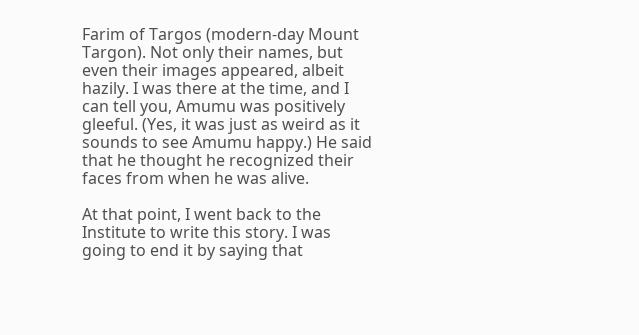Farim of Targos (modern-day Mount Targon). Not only their names, but even their images appeared, albeit hazily. I was there at the time, and I can tell you, Amumu was positively gleeful. (Yes, it was just as weird as it sounds to see Amumu happy.) He said that he thought he recognized their faces from when he was alive.

At that point, I went back to the Institute to write this story. I was going to end it by saying that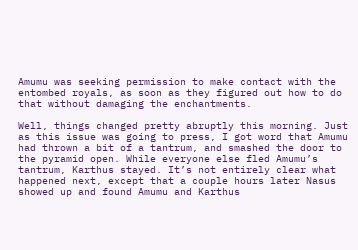Amumu was seeking permission to make contact with the entombed royals, as soon as they figured out how to do that without damaging the enchantments.

Well, things changed pretty abruptly this morning. Just as this issue was going to press, I got word that Amumu had thrown a bit of a tantrum, and smashed the door to the pyramid open. While everyone else fled Amumu’s tantrum, Karthus stayed. It’s not entirely clear what happened next, except that a couple hours later Nasus showed up and found Amumu and Karthus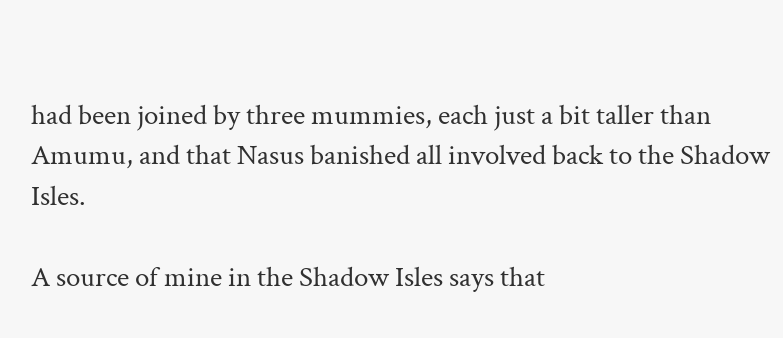had been joined by three mummies, each just a bit taller than Amumu, and that Nasus banished all involved back to the Shadow Isles.

A source of mine in the Shadow Isles says that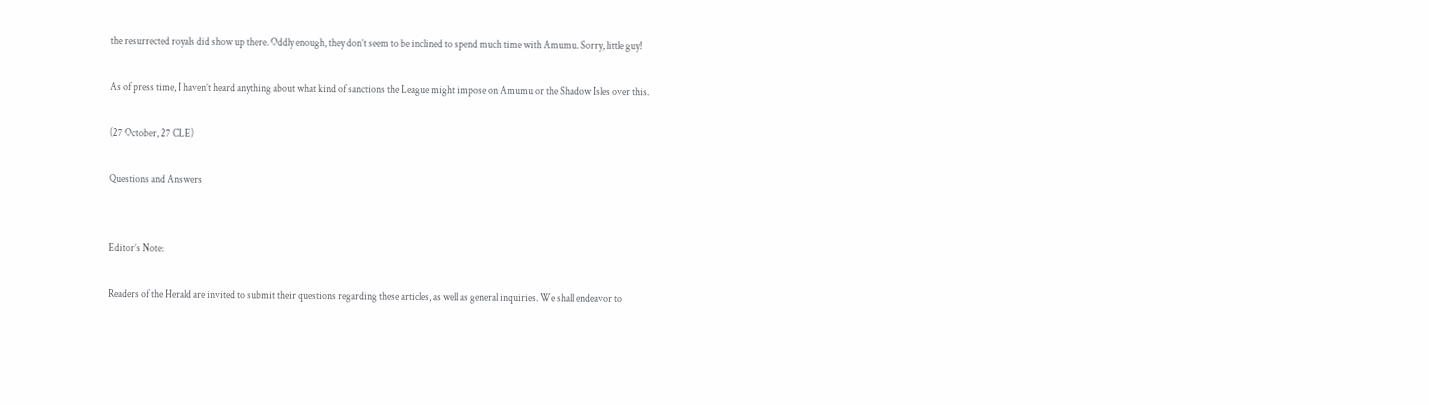the resurrected royals did show up there. Oddly enough, they don’t seem to be inclined to spend much time with Amumu. Sorry, little guy!

As of press time, I haven’t heard anything about what kind of sanctions the League might impose on Amumu or the Shadow Isles over this.

(27 October, 27 CLE)

Questions and Answers


Editor’s Note:

Readers of the Herald are invited to submit their questions regarding these articles, as well as general inquiries. We shall endeavor to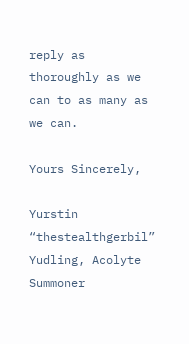reply as thoroughly as we can to as many as we can.

Yours Sincerely,

Yurstin “thestealthgerbil” Yudling, Acolyte Summoner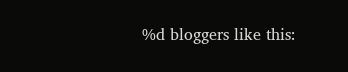%d bloggers like this: